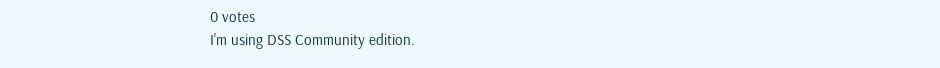0 votes
I'm using DSS Community edition.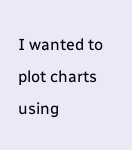I wanted to plot charts using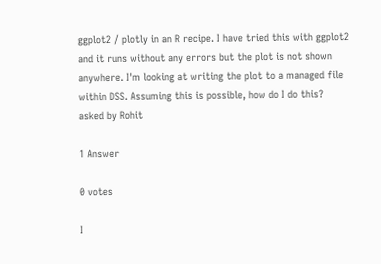ggplot2 / plotly in an R recipe. I have tried this with ggplot2 and it runs without any errors but the plot is not shown anywhere. I'm looking at writing the plot to a managed file within DSS. Assuming this is possible, how do I do this?
asked by Rohit

1 Answer

0 votes

I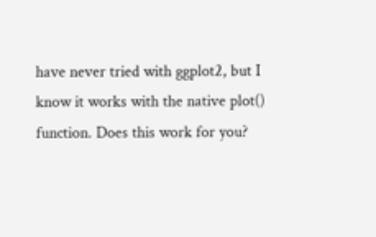have never tried with ggplot2, but I know it works with the native plot() function. Does this work for you?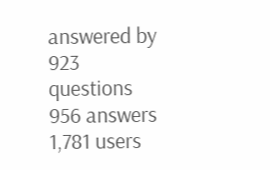answered by
923 questions
956 answers
1,781 users